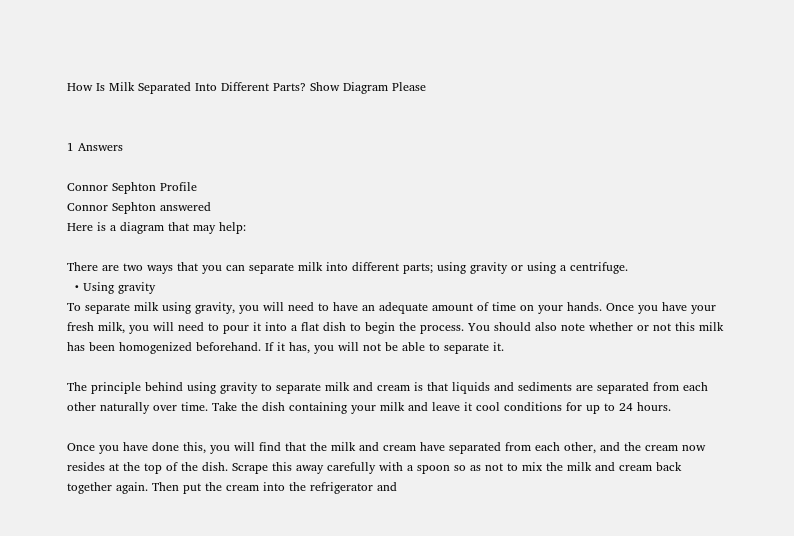How Is Milk Separated Into Different Parts? Show Diagram Please


1 Answers

Connor Sephton Profile
Connor Sephton answered
Here is a diagram that may help:

There are two ways that you can separate milk into different parts; using gravity or using a centrifuge.
  • Using gravity
To separate milk using gravity, you will need to have an adequate amount of time on your hands. Once you have your fresh milk, you will need to pour it into a flat dish to begin the process. You should also note whether or not this milk has been homogenized beforehand. If it has, you will not be able to separate it.

The principle behind using gravity to separate milk and cream is that liquids and sediments are separated from each other naturally over time. Take the dish containing your milk and leave it cool conditions for up to 24 hours.

Once you have done this, you will find that the milk and cream have separated from each other, and the cream now resides at the top of the dish. Scrape this away carefully with a spoon so as not to mix the milk and cream back together again. Then put the cream into the refrigerator and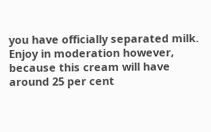you have officially separated milk. Enjoy in moderation however, because this cream will have around 25 per cent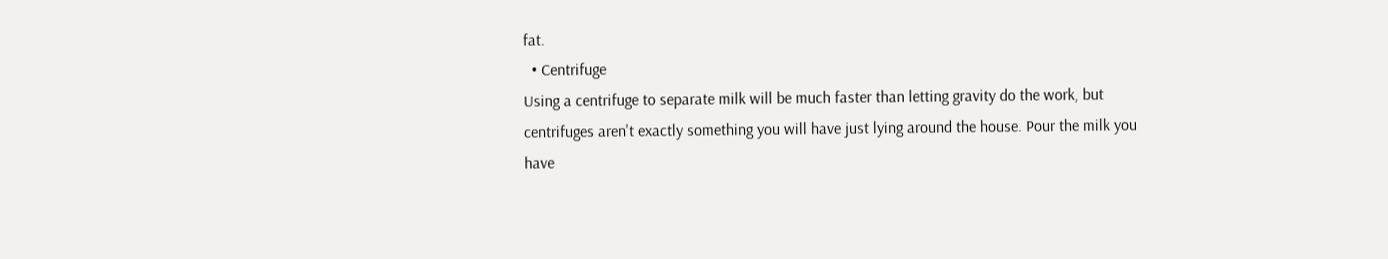fat.
  • Centrifuge
Using a centrifuge to separate milk will be much faster than letting gravity do the work, but centrifuges aren't exactly something you will have just lying around the house. Pour the milk you have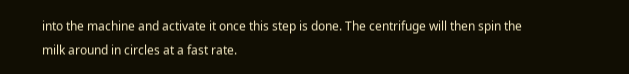into the machine and activate it once this step is done. The centrifuge will then spin the milk around in circles at a fast rate.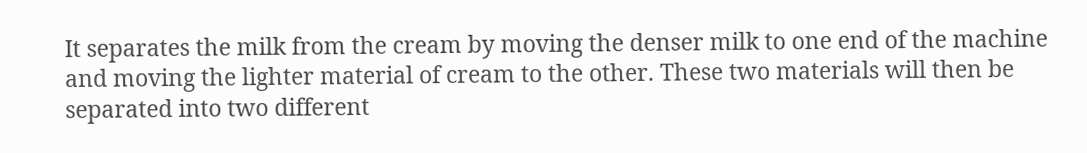It separates the milk from the cream by moving the denser milk to one end of the machine and moving the lighter material of cream to the other. These two materials will then be separated into two different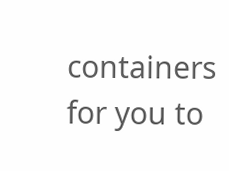containers for you to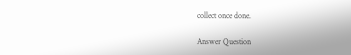collect once done.

Answer Question